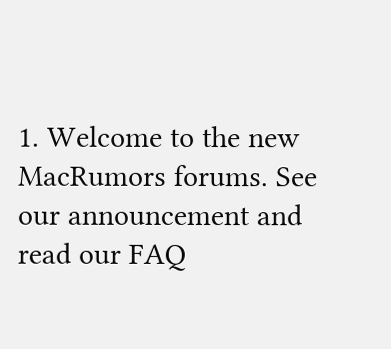1. Welcome to the new MacRumors forums. See our announcement and read our FAQ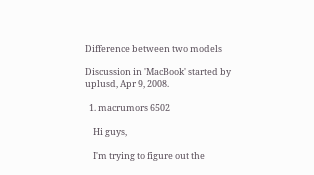Difference between two models

Discussion in 'MacBook' started by uplusd, Apr 9, 2008.

  1. macrumors 6502

    Hi guys,

    I'm trying to figure out the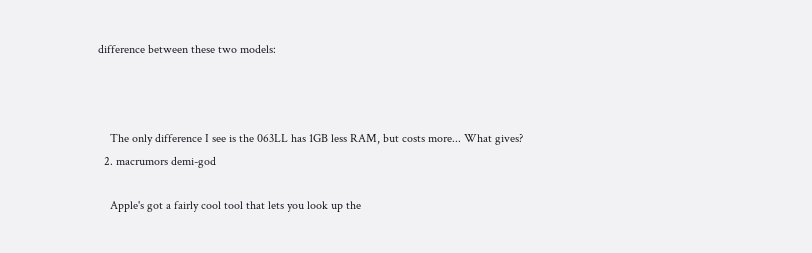difference between these two models:



    The only difference I see is the 063LL has 1GB less RAM, but costs more... What gives?
  2. macrumors demi-god

    Apple's got a fairly cool tool that lets you look up the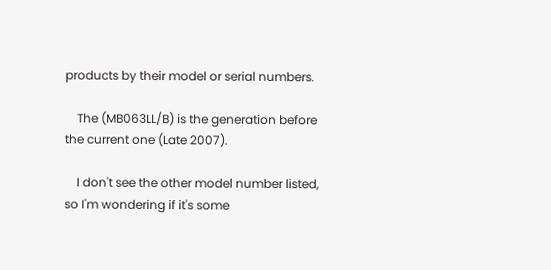products by their model or serial numbers.

    The (MB063LL/B) is the generation before the current one (Late 2007).

    I don't see the other model number listed, so I'm wondering if it's some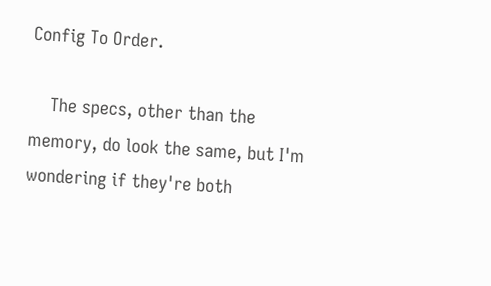Config To Order.

    The specs, other than the memory, do look the same, but I'm wondering if they're both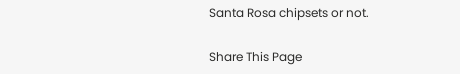Santa Rosa chipsets or not.

Share This Page